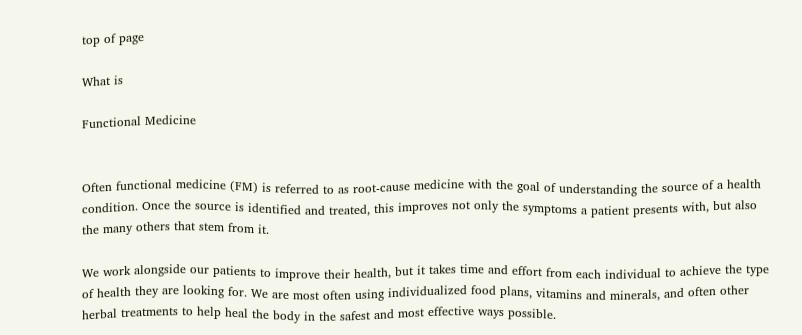top of page

What is

Functional Medicine


Often functional medicine (FM) is referred to as root-cause medicine with the goal of understanding the source of a health condition. Once the source is identified and treated, this improves not only the symptoms a patient presents with, but also the many others that stem from it.

We work alongside our patients to improve their health, but it takes time and effort from each individual to achieve the type of health they are looking for. We are most often using individualized food plans, vitamins and minerals, and often other herbal treatments to help heal the body in the safest and most effective ways possible.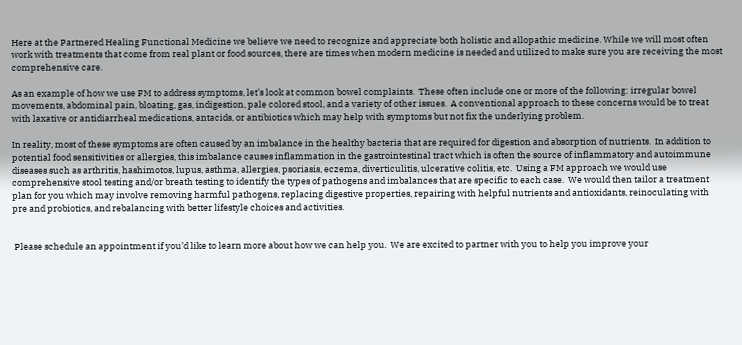Here at the Partnered Healing Functional Medicine we believe we need to recognize and appreciate both holistic and allopathic medicine. While we will most often work with treatments that come from real plant or food sources, there are times when modern medicine is needed and utilized to make sure you are receiving the most comprehensive care.

As an example of how we use FM to address symptoms, let’s look at common bowel complaints.  These often include one or more of the following: irregular bowel movements, abdominal pain, bloating, gas, indigestion, pale colored stool, and a variety of other issues.  A conventional approach to these concerns would be to treat with laxative or antidiarrheal medications, antacids, or antibiotics which may help with symptoms but not fix the underlying problem.

In reality, most of these symptoms are often caused by an imbalance in the healthy bacteria that are required for digestion and absorption of nutrients.  In addition to potential food sensitivities or allergies, this imbalance causes inflammation in the gastrointestinal tract which is often the source of inflammatory and autoimmune diseases such as arthritis, hashimotos, lupus, asthma, allergies, psoriasis, eczema, diverticulitis, ulcerative colitis, etc.  Using a FM approach we would use comprehensive stool testing and/or breath testing to identify the types of pathogens and imbalances that are specific to each case.  We would then tailor a treatment plan for you which may involve removing harmful pathogens, replacing digestive properties, repairing with helpful nutrients and antioxidants, reinoculating with pre and probiotics, and rebalancing with better lifestyle choices and activities.


 Please schedule an appointment if you’d like to learn more about how we can help you.  We are excited to partner with you to help you improve your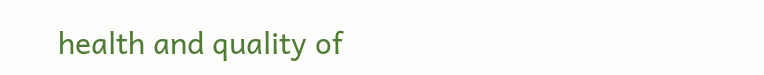health and quality of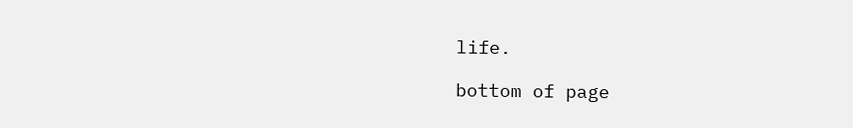life.

bottom of page